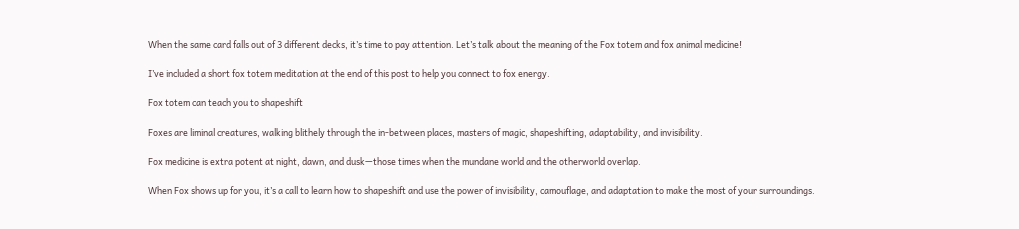When the same card falls out of 3 different decks, it’s time to pay attention. Let’s talk about the meaning of the Fox totem and fox animal medicine!

I’ve included a short fox totem meditation at the end of this post to help you connect to fox energy.

Fox totem can teach you to shapeshift

Foxes are liminal creatures, walking blithely through the in-between places, masters of magic, shapeshifting, adaptability, and invisibility.

Fox medicine is extra potent at night, dawn, and dusk—those times when the mundane world and the otherworld overlap.

When Fox shows up for you, it’s a call to learn how to shapeshift and use the power of invisibility, camouflage, and adaptation to make the most of your surroundings.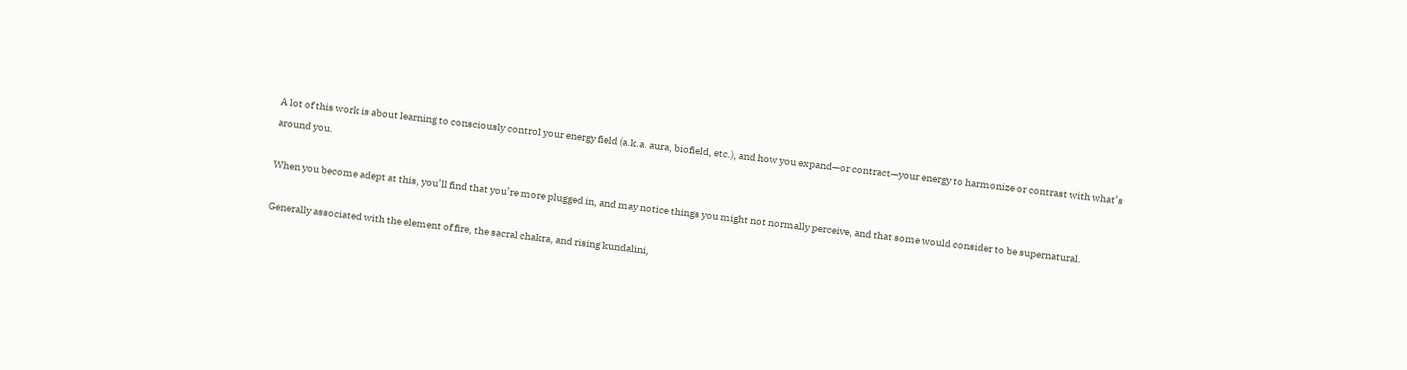A lot of this work is about learning to consciously control your energy field (a.k.a. aura, biofield, etc.), and how you expand—or contract—your energy to harmonize or contrast with what’s around you.

When you become adept at this, you’ll find that you’re more plugged in, and may notice things you might not normally perceive, and that some would consider to be supernatural.

Generally associated with the element of fire, the sacral chakra, and rising kundalini,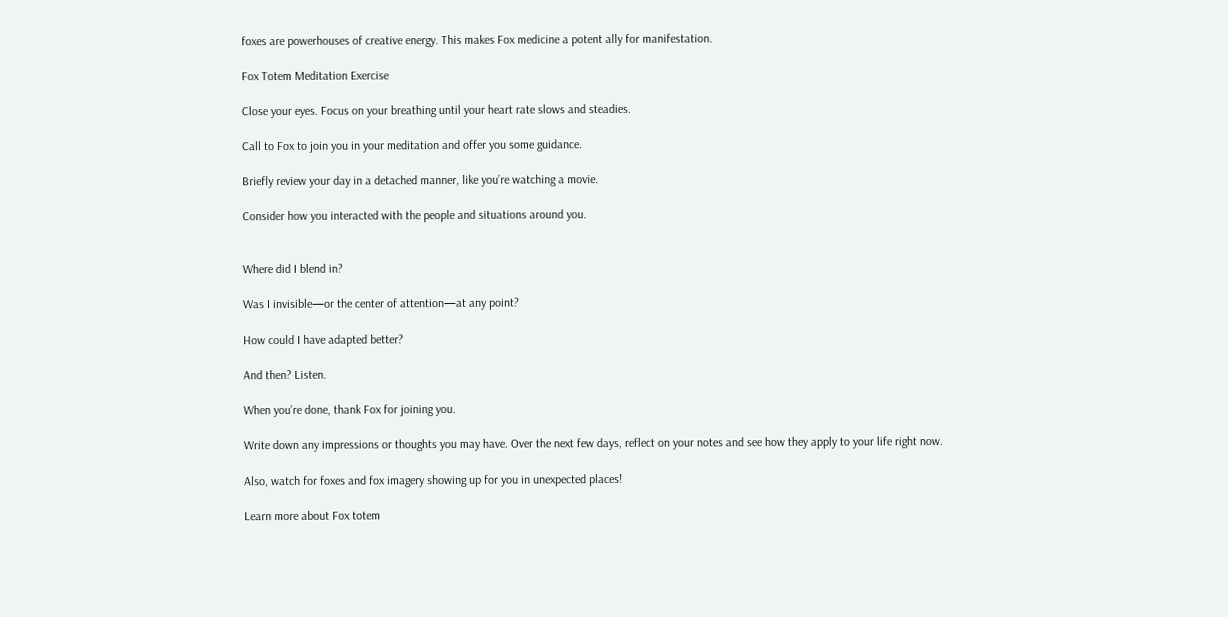foxes are powerhouses of creative energy. This makes Fox medicine a potent ally for manifestation.

Fox Totem Meditation Exercise

Close your eyes. Focus on your breathing until your heart rate slows and steadies.

Call to Fox to join you in your meditation and offer you some guidance.

Briefly review your day in a detached manner, like you’re watching a movie.

Consider how you interacted with the people and situations around you.


Where did I blend in?

Was I invisible—or the center of attention—at any point?

How could I have adapted better?

And then? Listen.

When you’re done, thank Fox for joining you.

Write down any impressions or thoughts you may have. Over the next few days, reflect on your notes and see how they apply to your life right now.

Also, watch for foxes and fox imagery showing up for you in unexpected places!

Learn more about Fox totem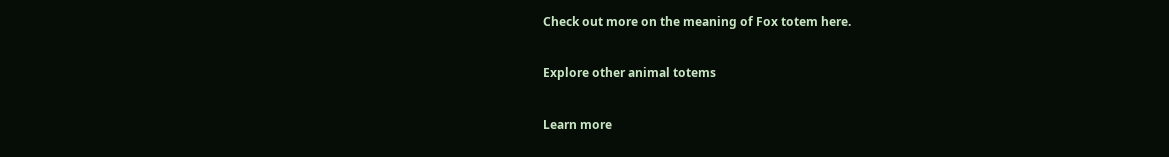Check out more on the meaning of Fox totem here.

Explore other animal totems

Learn more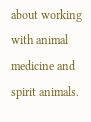about working with animal medicine and spirit animals.